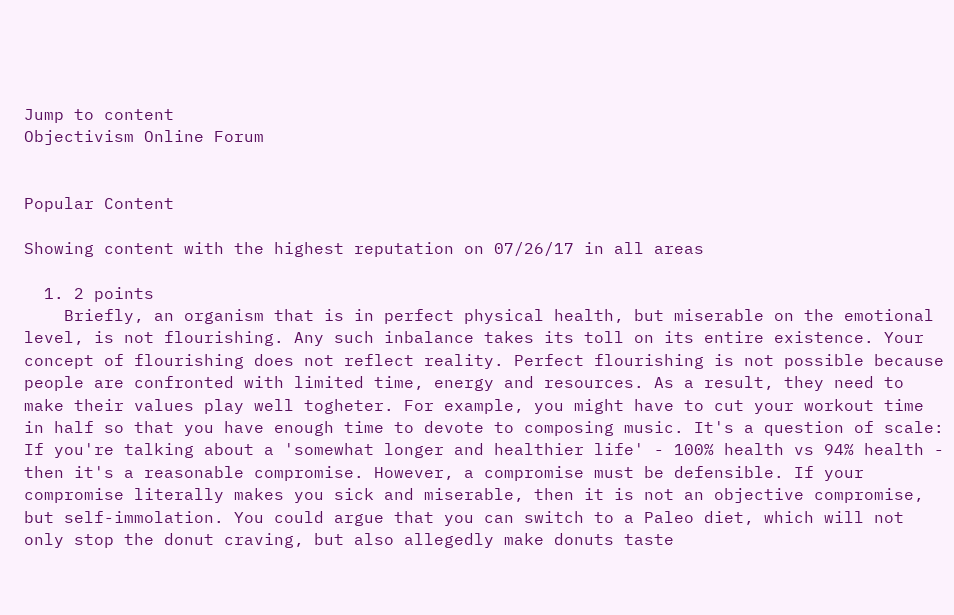Jump to content
Objectivism Online Forum


Popular Content

Showing content with the highest reputation on 07/26/17 in all areas

  1. 2 points
    Briefly, an organism that is in perfect physical health, but miserable on the emotional level, is not flourishing. Any such inbalance takes its toll on its entire existence. Your concept of flourishing does not reflect reality. Perfect flourishing is not possible because people are confronted with limited time, energy and resources. As a result, they need to make their values play well togheter. For example, you might have to cut your workout time in half so that you have enough time to devote to composing music. It's a question of scale: If you're talking about a 'somewhat longer and healthier life' - 100% health vs 94% health - then it's a reasonable compromise. However, a compromise must be defensible. If your compromise literally makes you sick and miserable, then it is not an objective compromise, but self-immolation. You could argue that you can switch to a Paleo diet, which will not only stop the donut craving, but also allegedly make donuts taste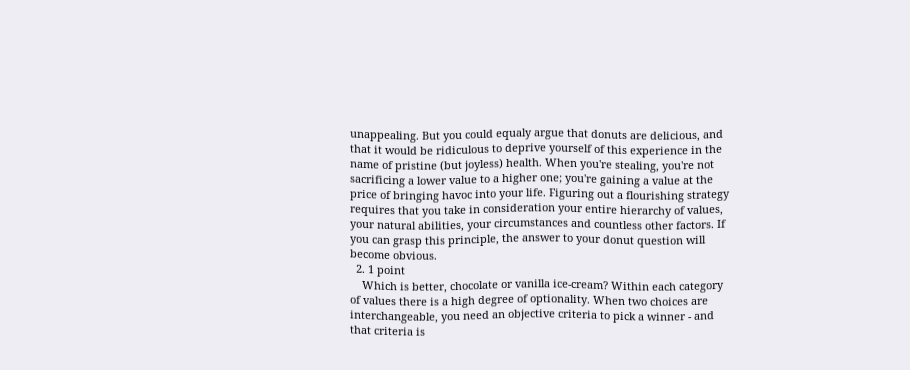unappealing. But you could equaly argue that donuts are delicious, and that it would be ridiculous to deprive yourself of this experience in the name of pristine (but joyless) health. When you're stealing, you're not sacrificing a lower value to a higher one; you're gaining a value at the price of bringing havoc into your life. Figuring out a flourishing strategy requires that you take in consideration your entire hierarchy of values, your natural abilities, your circumstances and countless other factors. If you can grasp this principle, the answer to your donut question will become obvious.
  2. 1 point
    Which is better, chocolate or vanilla ice-cream? Within each category of values there is a high degree of optionality. When two choices are interchangeable, you need an objective criteria to pick a winner - and that criteria is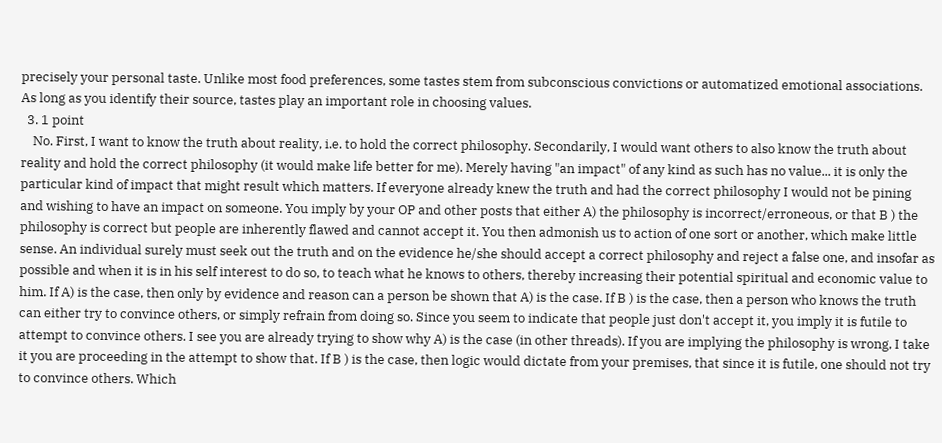precisely your personal taste. Unlike most food preferences, some tastes stem from subconscious convictions or automatized emotional associations. As long as you identify their source, tastes play an important role in choosing values.
  3. 1 point
    No. First, I want to know the truth about reality, i.e. to hold the correct philosophy. Secondarily, I would want others to also know the truth about reality and hold the correct philosophy (it would make life better for me). Merely having "an impact" of any kind as such has no value... it is only the particular kind of impact that might result which matters. If everyone already knew the truth and had the correct philosophy I would not be pining and wishing to have an impact on someone. You imply by your OP and other posts that either A) the philosophy is incorrect/erroneous, or that B ) the philosophy is correct but people are inherently flawed and cannot accept it. You then admonish us to action of one sort or another, which make little sense. An individual surely must seek out the truth and on the evidence he/she should accept a correct philosophy and reject a false one, and insofar as possible and when it is in his self interest to do so, to teach what he knows to others, thereby increasing their potential spiritual and economic value to him. If A) is the case, then only by evidence and reason can a person be shown that A) is the case. If B ) is the case, then a person who knows the truth can either try to convince others, or simply refrain from doing so. Since you seem to indicate that people just don't accept it, you imply it is futile to attempt to convince others. I see you are already trying to show why A) is the case (in other threads). If you are implying the philosophy is wrong, I take it you are proceeding in the attempt to show that. If B ) is the case, then logic would dictate from your premises, that since it is futile, one should not try to convince others. Which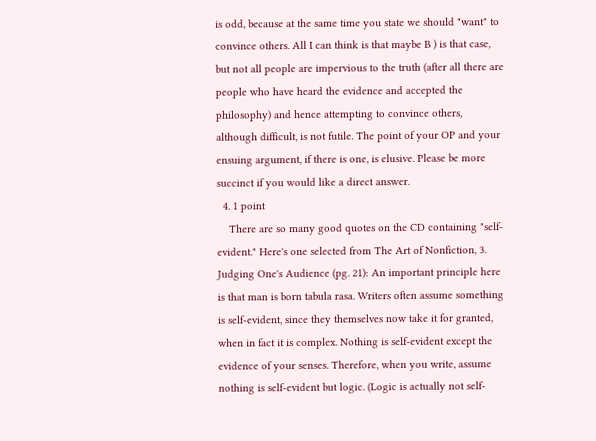is odd, because at the same time you state we should "want" to convince others. All I can think is that maybe B ) is that case, but not all people are impervious to the truth (after all there are people who have heard the evidence and accepted the philosophy) and hence attempting to convince others, although difficult, is not futile. The point of your OP and your ensuing argument, if there is one, is elusive. Please be more succinct if you would like a direct answer.
  4. 1 point
    There are so many good quotes on the CD containing "self-evident." Here's one selected from The Art of Nonfiction, 3. Judging One's Audience (pg. 21): An important principle here is that man is born tabula rasa. Writers often assume something is self-evident, since they themselves now take it for granted, when in fact it is complex. Nothing is self-evident except the evidence of your senses. Therefore, when you write, assume nothing is self-evident but logic. (Logic is actually not self-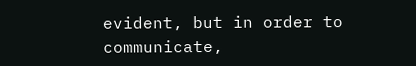evident, but in order to communicate,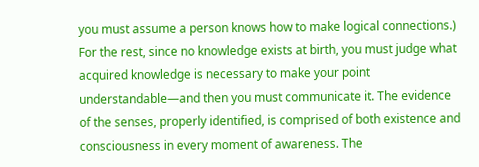you must assume a person knows how to make logical connections.) For the rest, since no knowledge exists at birth, you must judge what acquired knowledge is necessary to make your point understandable—and then you must communicate it. The evidence of the senses, properly identified, is comprised of both existence and consciousness in every moment of awareness. The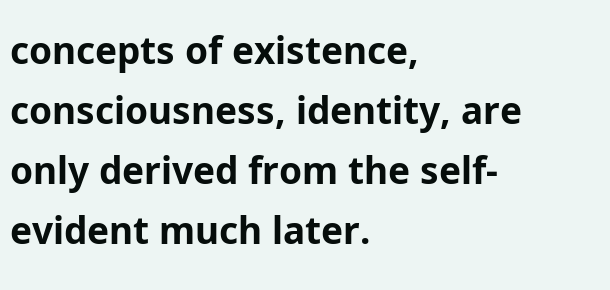concepts of existence, consciousness, identity, are only derived from the self-evident much later.